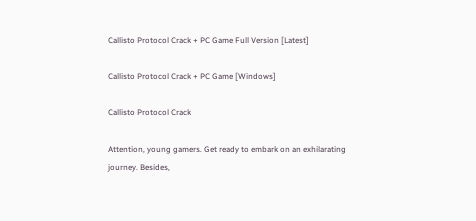Callisto Protocol Crack + PC Game Full Version [Latest]

Callisto Protocol Crack + PC Game [Windows]

Callisto Protocol Crack

Attention, young gamers. Get ready to embark on an exhilarating journey. Besides,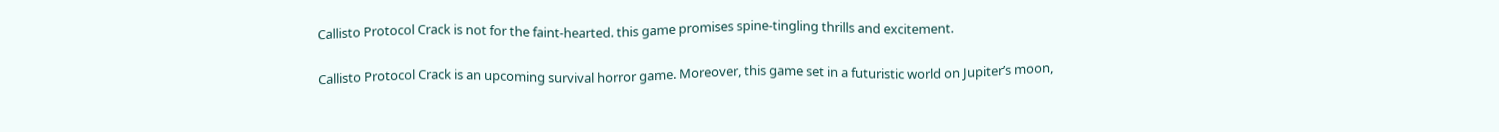Callisto Protocol Crack is not for the faint-hearted. this game promises spine-tingling thrills and excitement.

Callisto Protocol Crack is an upcoming survival horror game. Moreover, this game set in a futuristic world on Jupiter’s moon,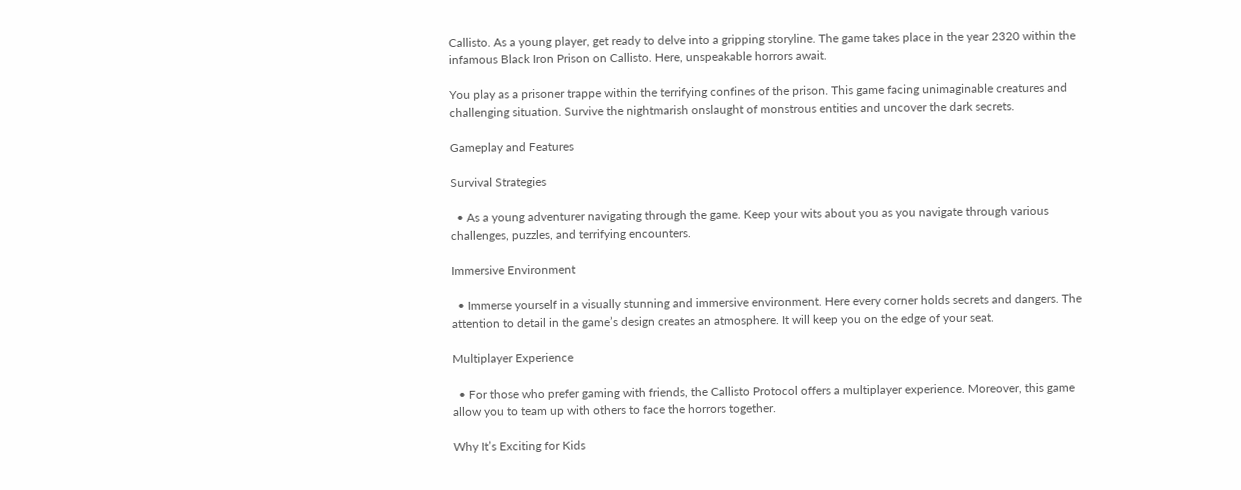Callisto. As a young player, get ready to delve into a gripping storyline. The game takes place in the year 2320 within the infamous Black Iron Prison on Callisto. Here, unspeakable horrors await.

You play as a prisoner trappe within the terrifying confines of the prison. This game facing unimaginable creatures and challenging situation. Survive the nightmarish onslaught of monstrous entities and uncover the dark secrets.

Gameplay and Features

Survival Strategies

  • As a young adventurer navigating through the game. Keep your wits about you as you navigate through various challenges, puzzles, and terrifying encounters.

Immersive Environment

  • Immerse yourself in a visually stunning and immersive environment. Here every corner holds secrets and dangers. The attention to detail in the game’s design creates an atmosphere. It will keep you on the edge of your seat.

Multiplayer Experience

  • For those who prefer gaming with friends, the Callisto Protocol offers a multiplayer experience. Moreover, this game allow you to team up with others to face the horrors together.

Why It’s Exciting for Kids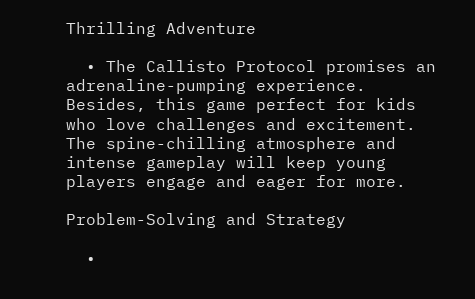Thrilling Adventure

  • The Callisto Protocol promises an adrenaline-pumping experience. Besides, this game perfect for kids who love challenges and excitement. The spine-chilling atmosphere and intense gameplay will keep young players engage and eager for more.

Problem-Solving and Strategy

  •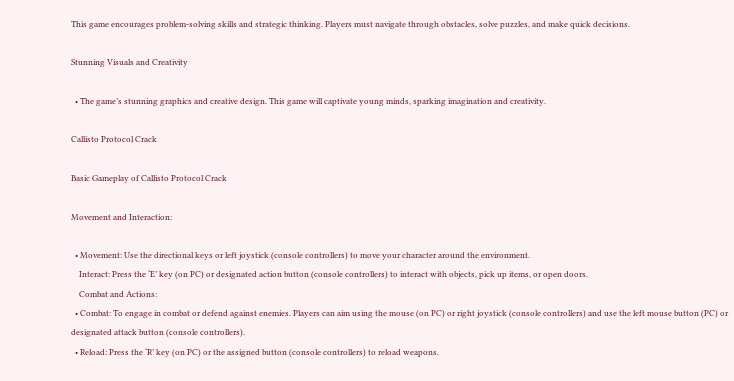This game encourages problem-solving skills and strategic thinking. Players must navigate through obstacles, solve puzzles, and make quick decisions.

Stunning Visuals and Creativity

  • The game’s stunning graphics and creative design. This game will captivate young minds, sparking imagination and creativity.

Callisto Protocol Crack

Basic Gameplay of Callisto Protocol Crack

Movement and Interaction:

  • Movement: Use the directional keys or left joystick (console controllers) to move your character around the environment.
    Interact: Press the ‘E’ key (on PC) or designated action button (console controllers) to interact with objects, pick up items, or open doors.
    Combat and Actions:
  • Combat: To engage in combat or defend against enemies. Players can aim using the mouse (on PC) or right joystick (console controllers) and use the left mouse button (PC) or designated attack button (console controllers).
  • Reload: Press the ‘R’ key (on PC) or the assigned button (console controllers) to reload weapons.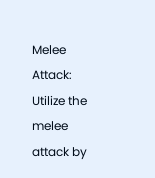Melee Attack: Utilize the melee attack by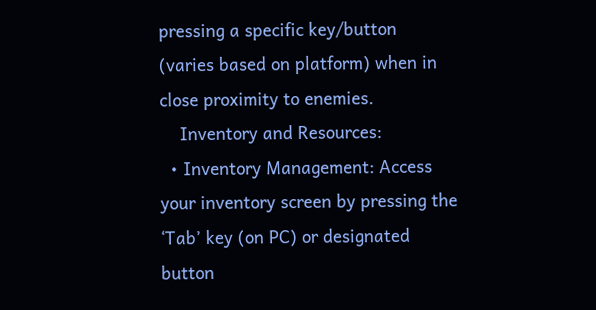pressing a specific key/button (varies based on platform) when in close proximity to enemies.
    Inventory and Resources:
  • Inventory Management: Access your inventory screen by pressing the ‘Tab’ key (on PC) or designated button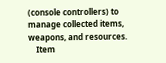(console controllers) to manage collected items, weapons, and resources.
    Item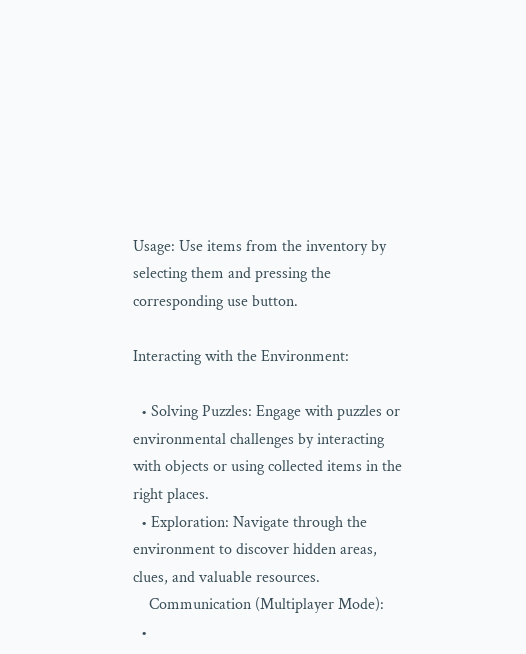Usage: Use items from the inventory by selecting them and pressing the corresponding use button.

Interacting with the Environment:

  • Solving Puzzles: Engage with puzzles or environmental challenges by interacting with objects or using collected items in the right places.
  • Exploration: Navigate through the environment to discover hidden areas, clues, and valuable resources.
    Communication (Multiplayer Mode):
  •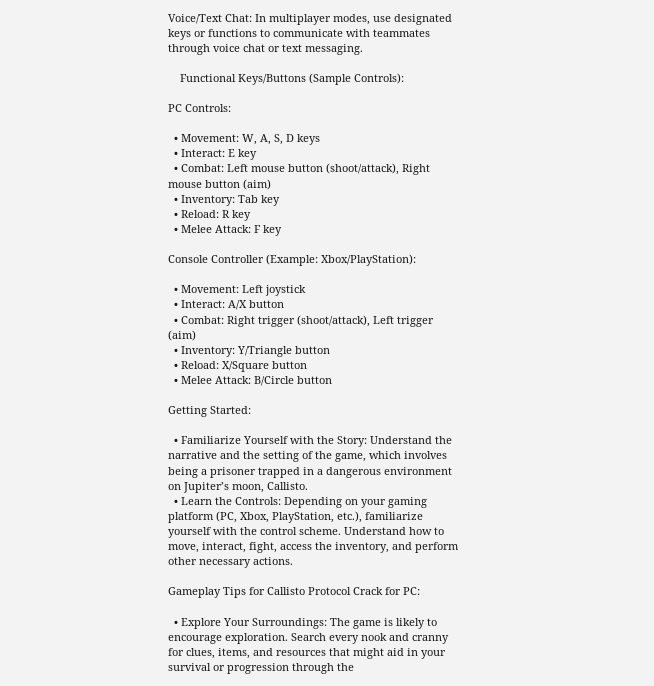Voice/Text Chat: In multiplayer modes, use designated keys or functions to communicate with teammates through voice chat or text messaging.

    Functional Keys/Buttons (Sample Controls):

PC Controls:

  • Movement: W, A, S, D keys
  • Interact: E key
  • Combat: Left mouse button (shoot/attack), Right mouse button (aim)
  • Inventory: Tab key
  • Reload: R key
  • Melee Attack: F key

Console Controller (Example: Xbox/PlayStation):

  • Movement: Left joystick
  • Interact: A/X button
  • Combat: Right trigger (shoot/attack), Left trigger (aim)
  • Inventory: Y/Triangle button
  • Reload: X/Square button
  • Melee Attack: B/Circle button

Getting Started:

  • Familiarize Yourself with the Story: Understand the narrative and the setting of the game, which involves being a prisoner trapped in a dangerous environment on Jupiter’s moon, Callisto.
  • Learn the Controls: Depending on your gaming platform (PC, Xbox, PlayStation, etc.), familiarize yourself with the control scheme. Understand how to move, interact, fight, access the inventory, and perform other necessary actions.

Gameplay Tips for Callisto Protocol Crack for PC:

  • Explore Your Surroundings: The game is likely to encourage exploration. Search every nook and cranny for clues, items, and resources that might aid in your survival or progression through the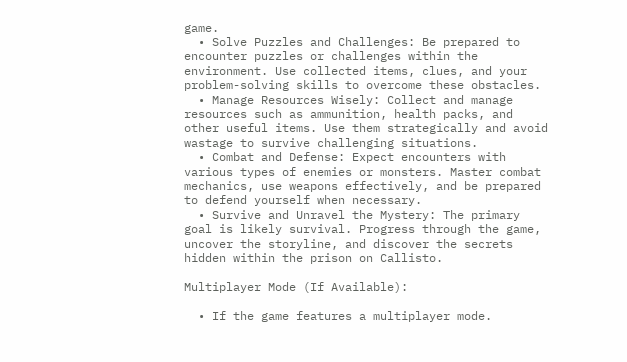game.
  • Solve Puzzles and Challenges: Be prepared to encounter puzzles or challenges within the environment. Use collected items, clues, and your problem-solving skills to overcome these obstacles.
  • Manage Resources Wisely: Collect and manage resources such as ammunition, health packs, and other useful items. Use them strategically and avoid wastage to survive challenging situations.
  • Combat and Defense: Expect encounters with various types of enemies or monsters. Master combat mechanics, use weapons effectively, and be prepared to defend yourself when necessary.
  • Survive and Unravel the Mystery: The primary goal is likely survival. Progress through the game, uncover the storyline, and discover the secrets hidden within the prison on Callisto.

Multiplayer Mode (If Available):

  • If the game features a multiplayer mode.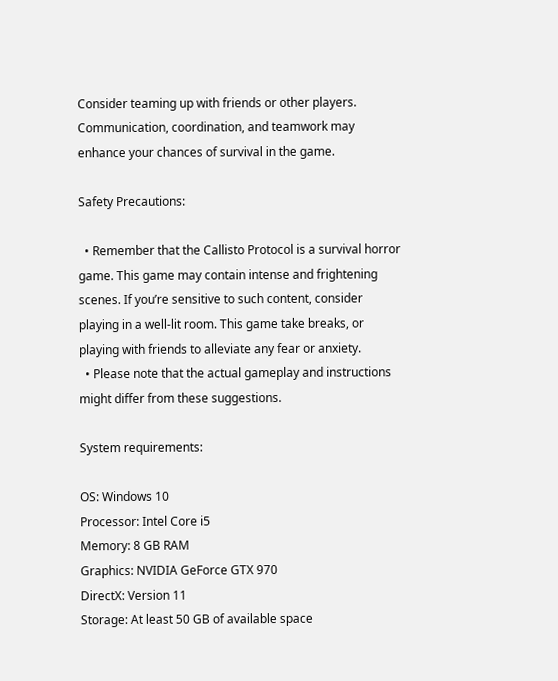Consider teaming up with friends or other players. Communication, coordination, and teamwork may enhance your chances of survival in the game.

Safety Precautions:

  • Remember that the Callisto Protocol is a survival horror game. This game may contain intense and frightening scenes. If you’re sensitive to such content, consider playing in a well-lit room. This game take breaks, or playing with friends to alleviate any fear or anxiety.
  • Please note that the actual gameplay and instructions might differ from these suggestions.

System requirements:

OS: Windows 10
Processor: Intel Core i5
Memory: 8 GB RAM
Graphics: NVIDIA GeForce GTX 970
DirectX: Version 11
Storage: At least 50 GB of available space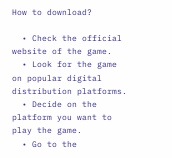How to download?

  • Check the official website of the game.
  • Look for the game on popular digital distribution platforms.
  • Decide on the platform you want to play the game.
  • Go to the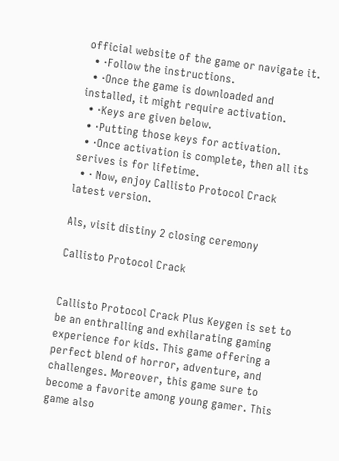official website of the game or navigate it.
  • ·Follow the instructions.
  • ·Once the game is downloaded and installed, it might require activation.
  • ·Keys are given below.
  • ·Putting those keys for activation.
  • ·Once activation is complete, then all its serives is for lifetime.
  • · Now, enjoy Callisto Protocol Crack latest version.

Als, visit distiny 2 closing ceremony

Callisto Protocol Crack


Callisto Protocol Crack Plus Keygen is set to be an enthralling and exhilarating gaming experience for kids. This game offering a perfect blend of horror, adventure, and challenges. Moreover, this game sure to become a favorite among young gamer. This game also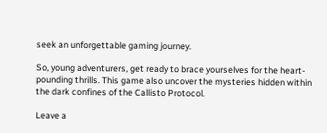seek an unforgettable gaming journey.

So, young adventurers, get ready to brace yourselves for the heart-pounding thrills. This game also uncover the mysteries hidden within the dark confines of the Callisto Protocol.

Leave a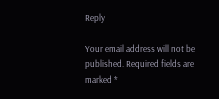Reply

Your email address will not be published. Required fields are marked *